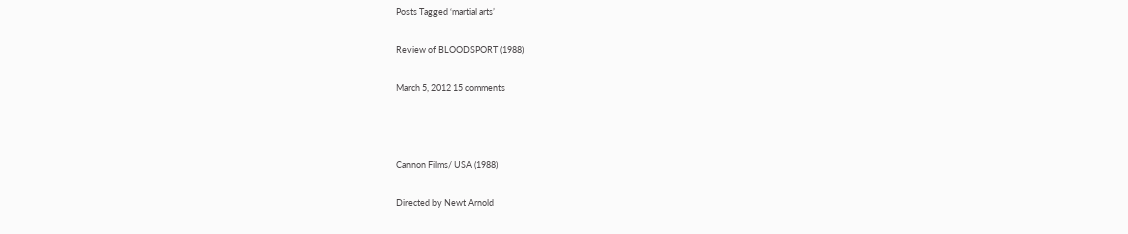Posts Tagged ‘martial arts’

Review of BLOODSPORT (1988)

March 5, 2012 15 comments



Cannon Films/ USA (1988)

Directed by Newt Arnold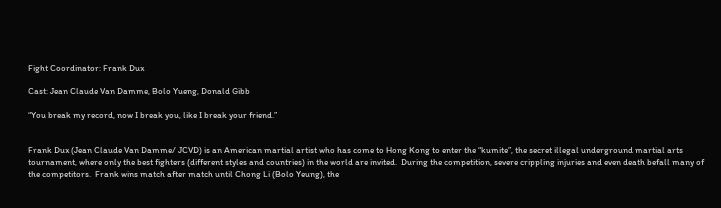Fight Coordinator: Frank Dux

Cast: Jean Claude Van Damme, Bolo Yueng, Donald Gibb

“You break my record, now I break you, like I break your friend.”


Frank Dux (Jean Claude Van Damme/ JCVD) is an American martial artist who has come to Hong Kong to enter the “kumite”, the secret illegal underground martial arts tournament, where only the best fighters (different styles and countries) in the world are invited.  During the competition, severe crippling injuries and even death befall many of the competitors.  Frank wins match after match until Chong Li (Bolo Yeung), the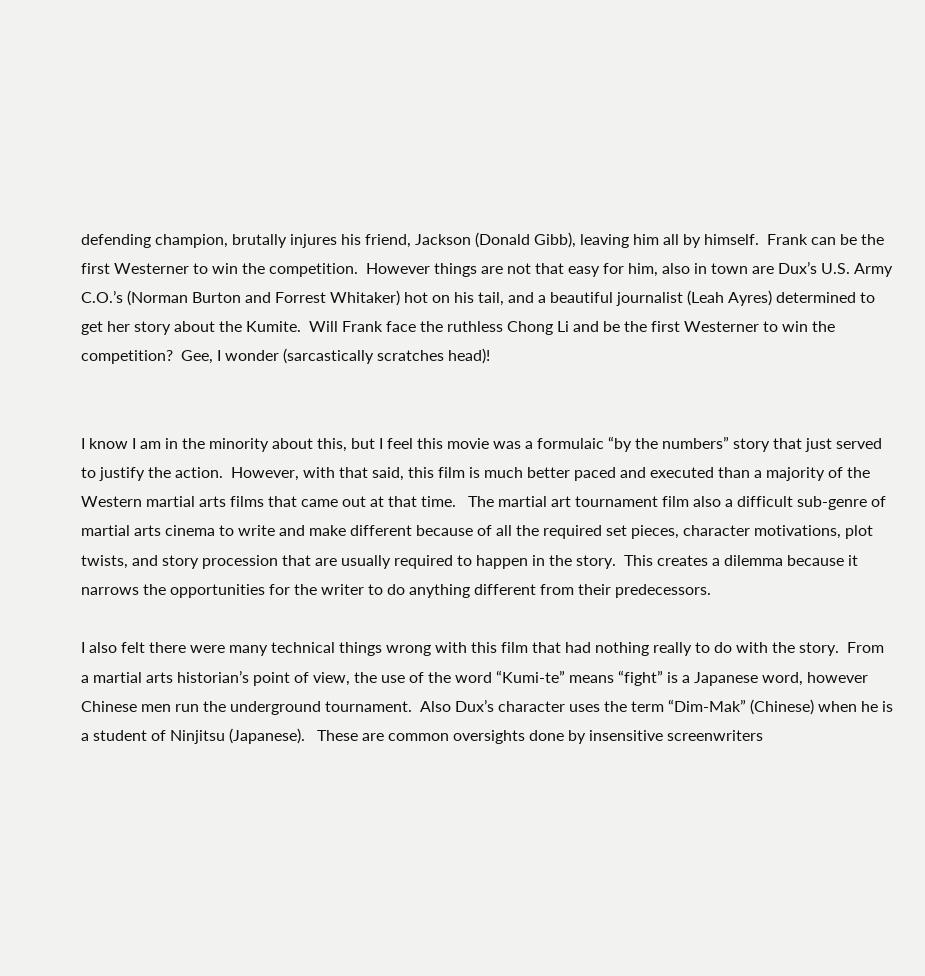defending champion, brutally injures his friend, Jackson (Donald Gibb), leaving him all by himself.  Frank can be the first Westerner to win the competition.  However things are not that easy for him, also in town are Dux’s U.S. Army C.O.’s (Norman Burton and Forrest Whitaker) hot on his tail, and a beautiful journalist (Leah Ayres) determined to get her story about the Kumite.  Will Frank face the ruthless Chong Li and be the first Westerner to win the competition?  Gee, I wonder (sarcastically scratches head)!


I know I am in the minority about this, but I feel this movie was a formulaic “by the numbers” story that just served to justify the action.  However, with that said, this film is much better paced and executed than a majority of the Western martial arts films that came out at that time.   The martial art tournament film also a difficult sub-genre of martial arts cinema to write and make different because of all the required set pieces, character motivations, plot twists, and story procession that are usually required to happen in the story.  This creates a dilemma because it narrows the opportunities for the writer to do anything different from their predecessors.

I also felt there were many technical things wrong with this film that had nothing really to do with the story.  From a martial arts historian’s point of view, the use of the word “Kumi-te” means “fight” is a Japanese word, however Chinese men run the underground tournament.  Also Dux’s character uses the term “Dim-Mak” (Chinese) when he is a student of Ninjitsu (Japanese).   These are common oversights done by insensitive screenwriters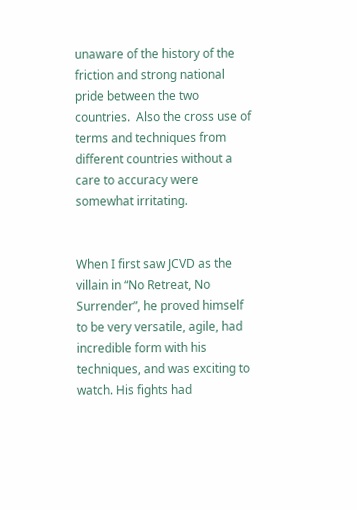unaware of the history of the friction and strong national pride between the two countries.  Also the cross use of terms and techniques from different countries without a care to accuracy were somewhat irritating.


When I first saw JCVD as the villain in “No Retreat, No Surrender”, he proved himself to be very versatile, agile, had incredible form with his techniques, and was exciting to watch. His fights had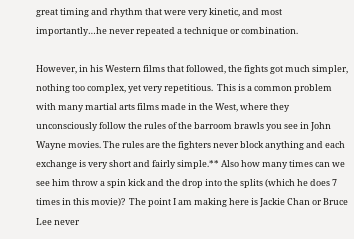great timing and rhythm that were very kinetic, and most importantly…he never repeated a technique or combination.

However, in his Western films that followed, the fights got much simpler, nothing too complex, yet very repetitious.  This is a common problem with many martial arts films made in the West, where they unconsciously follow the rules of the barroom brawls you see in John Wayne movies. The rules are the fighters never block anything and each exchange is very short and fairly simple.** Also how many times can we see him throw a spin kick and the drop into the splits (which he does 7 times in this movie)?  The point I am making here is Jackie Chan or Bruce Lee never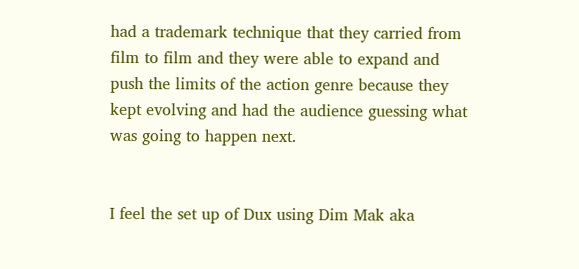had a trademark technique that they carried from film to film and they were able to expand and push the limits of the action genre because they kept evolving and had the audience guessing what was going to happen next.


I feel the set up of Dux using Dim Mak aka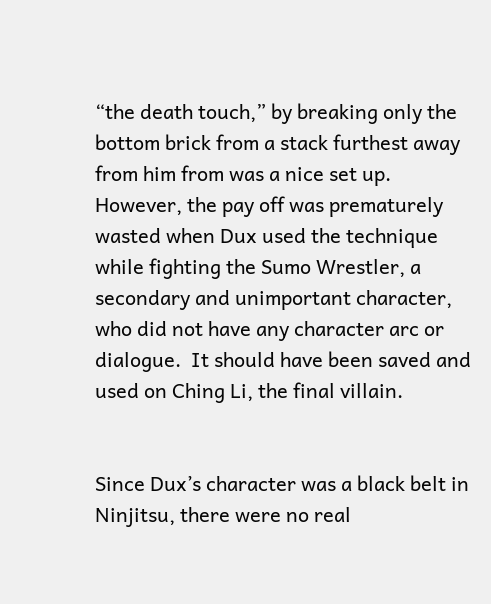“the death touch,” by breaking only the bottom brick from a stack furthest away from him from was a nice set up.  However, the pay off was prematurely wasted when Dux used the technique while fighting the Sumo Wrestler, a secondary and unimportant character, who did not have any character arc or dialogue.  It should have been saved and used on Ching Li, the final villain.


Since Dux’s character was a black belt in Ninjitsu, there were no real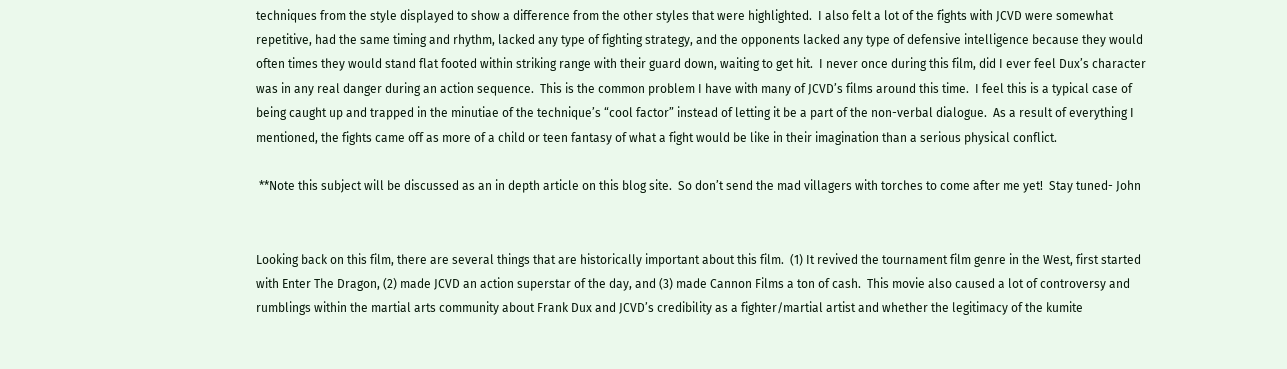techniques from the style displayed to show a difference from the other styles that were highlighted.  I also felt a lot of the fights with JCVD were somewhat repetitive, had the same timing and rhythm, lacked any type of fighting strategy, and the opponents lacked any type of defensive intelligence because they would often times they would stand flat footed within striking range with their guard down, waiting to get hit.  I never once during this film, did I ever feel Dux’s character was in any real danger during an action sequence.  This is the common problem I have with many of JCVD’s films around this time.  I feel this is a typical case of being caught up and trapped in the minutiae of the technique’s “cool factor” instead of letting it be a part of the non-verbal dialogue.  As a result of everything I mentioned, the fights came off as more of a child or teen fantasy of what a fight would be like in their imagination than a serious physical conflict.

 **Note this subject will be discussed as an in depth article on this blog site.  So don’t send the mad villagers with torches to come after me yet!  Stay tuned- John


Looking back on this film, there are several things that are historically important about this film.  (1) It revived the tournament film genre in the West, first started with Enter The Dragon, (2) made JCVD an action superstar of the day, and (3) made Cannon Films a ton of cash.  This movie also caused a lot of controversy and rumblings within the martial arts community about Frank Dux and JCVD’s credibility as a fighter/martial artist and whether the legitimacy of the kumite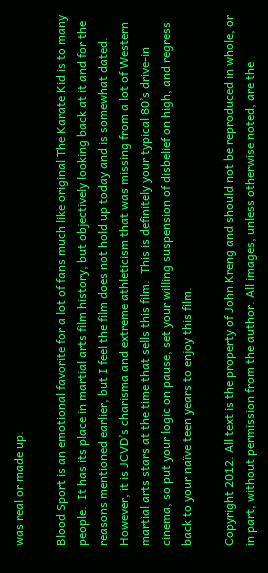was real or made up.

Blood Sport is an emotional favorite for a lot of fans much like original The Karate Kid is to many people.  It has its place in martial arts film history, but objectively looking back at it and for the reasons mentioned earlier, but I feel the film does not hold up today and is somewhat dated.  However, it is JCVD’s charisma and extreme athleticism that was missing from a lot of Western martial arts stars at the time that sells this film.  This is definitely your typical 80’s drive-in cinema, so put your logic on pause, set your willing suspension of disbelief on high, and regress back to your naïve teen years to enjoy this film.

Copyright 2012. All text is the property of John Kreng and should not be reproduced in whole, or in part, without permission from the author. All images, unless otherwise noted, are the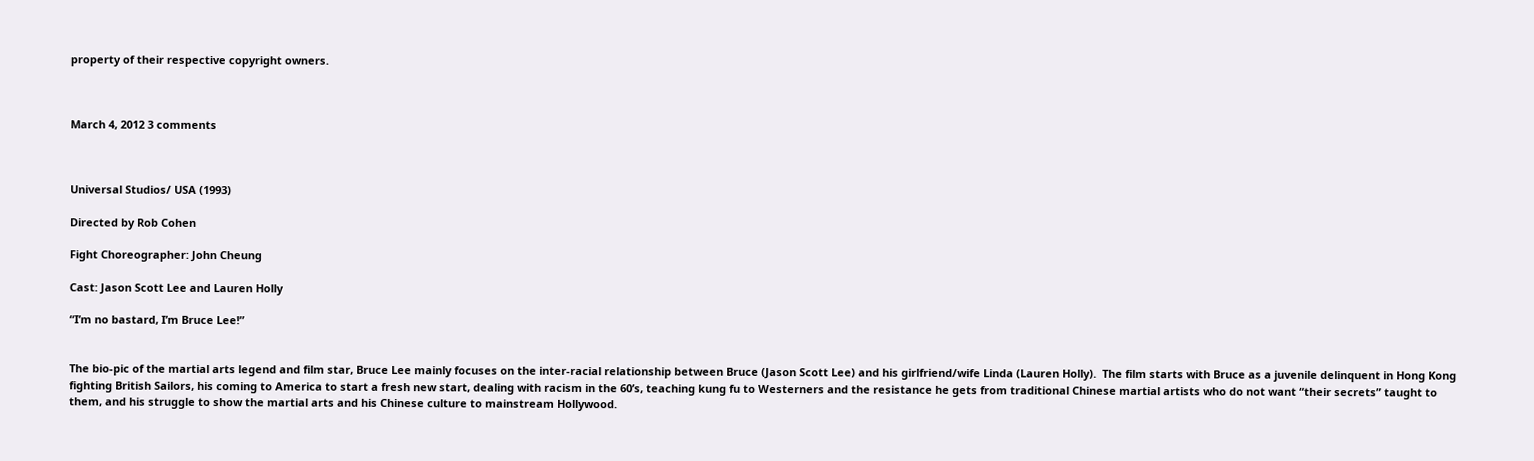property of their respective copyright owners.



March 4, 2012 3 comments



Universal Studios/ USA (1993)

Directed by Rob Cohen

Fight Choreographer: John Cheung

Cast: Jason Scott Lee and Lauren Holly

“I’m no bastard, I’m Bruce Lee!”


The bio-pic of the martial arts legend and film star, Bruce Lee mainly focuses on the inter-racial relationship between Bruce (Jason Scott Lee) and his girlfriend/wife Linda (Lauren Holly).  The film starts with Bruce as a juvenile delinquent in Hong Kong fighting British Sailors, his coming to America to start a fresh new start, dealing with racism in the 60’s, teaching kung fu to Westerners and the resistance he gets from traditional Chinese martial artists who do not want “their secrets” taught to them, and his struggle to show the martial arts and his Chinese culture to mainstream Hollywood.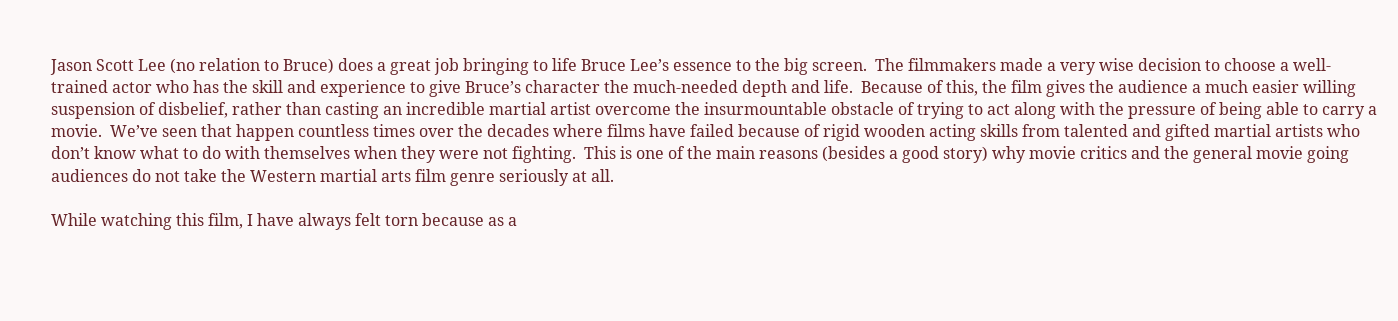Jason Scott Lee (no relation to Bruce) does a great job bringing to life Bruce Lee’s essence to the big screen.  The filmmakers made a very wise decision to choose a well-trained actor who has the skill and experience to give Bruce’s character the much-needed depth and life.  Because of this, the film gives the audience a much easier willing suspension of disbelief, rather than casting an incredible martial artist overcome the insurmountable obstacle of trying to act along with the pressure of being able to carry a movie.  We’ve seen that happen countless times over the decades where films have failed because of rigid wooden acting skills from talented and gifted martial artists who don’t know what to do with themselves when they were not fighting.  This is one of the main reasons (besides a good story) why movie critics and the general movie going audiences do not take the Western martial arts film genre seriously at all.

While watching this film, I have always felt torn because as a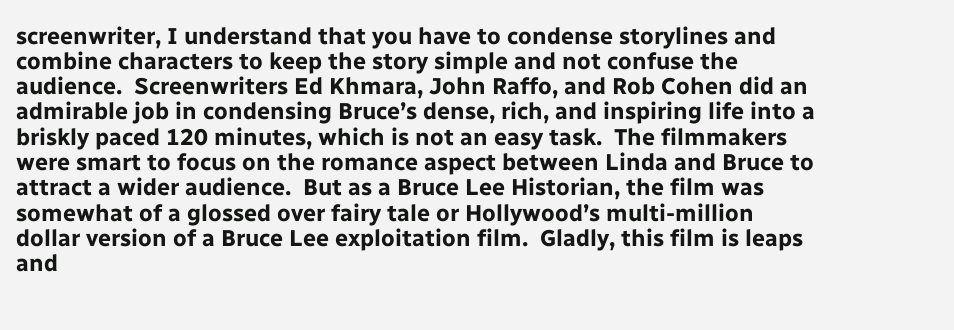screenwriter, I understand that you have to condense storylines and combine characters to keep the story simple and not confuse the audience.  Screenwriters Ed Khmara, John Raffo, and Rob Cohen did an admirable job in condensing Bruce’s dense, rich, and inspiring life into a briskly paced 120 minutes, which is not an easy task.  The filmmakers were smart to focus on the romance aspect between Linda and Bruce to attract a wider audience.  But as a Bruce Lee Historian, the film was somewhat of a glossed over fairy tale or Hollywood’s multi-million dollar version of a Bruce Lee exploitation film.  Gladly, this film is leaps and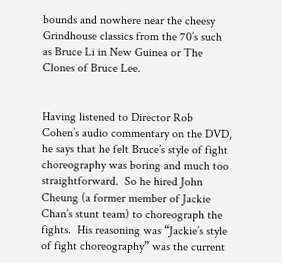bounds and nowhere near the cheesy Grindhouse classics from the 70’s such as Bruce Li in New Guinea or The Clones of Bruce Lee.


Having listened to Director Rob Cohen’s audio commentary on the DVD, he says that he felt Bruce’s style of fight choreography was boring and much too straightforward.  So he hired John Cheung (a former member of Jackie Chan’s stunt team) to choreograph the fights.  His reasoning was “Jackie’s style of fight choreography” was the current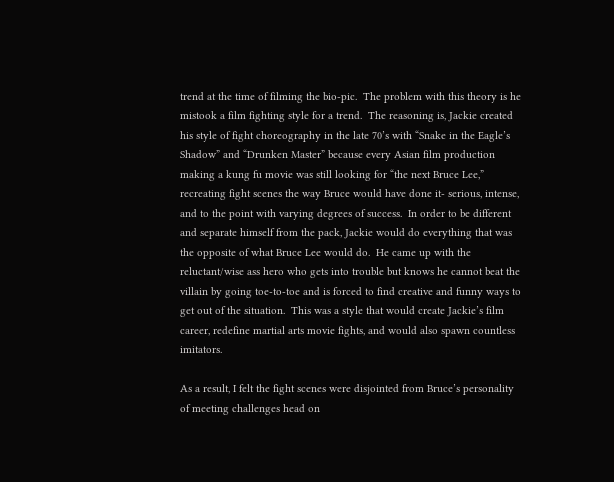trend at the time of filming the bio-pic.  The problem with this theory is he mistook a film fighting style for a trend.  The reasoning is, Jackie created his style of fight choreography in the late 70’s with “Snake in the Eagle’s Shadow” and “Drunken Master” because every Asian film production making a kung fu movie was still looking for “the next Bruce Lee,” recreating fight scenes the way Bruce would have done it- serious, intense, and to the point with varying degrees of success.  In order to be different and separate himself from the pack, Jackie would do everything that was the opposite of what Bruce Lee would do.  He came up with the reluctant/wise ass hero who gets into trouble but knows he cannot beat the villain by going toe-to-toe and is forced to find creative and funny ways to get out of the situation.  This was a style that would create Jackie’s film career, redefine martial arts movie fights, and would also spawn countless imitators.

As a result, I felt the fight scenes were disjointed from Bruce’s personality of meeting challenges head on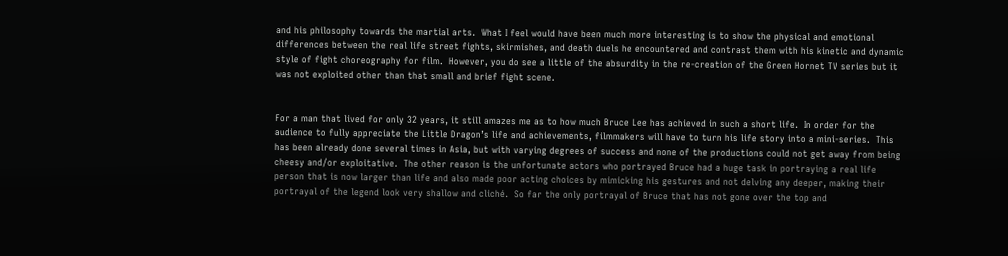and his philosophy towards the martial arts.  What I feel would have been much more interesting is to show the physical and emotional differences between the real life street fights, skirmishes, and death duels he encountered and contrast them with his kinetic and dynamic style of fight choreography for film.  However, you do see a little of the absurdity in the re-creation of the Green Hornet TV series but it was not exploited other than that small and brief fight scene.


For a man that lived for only 32 years, it still amazes me as to how much Bruce Lee has achieved in such a short life.  In order for the audience to fully appreciate the Little Dragon’s life and achievements, filmmakers will have to turn his life story into a mini-series.  This has been already done several times in Asia, but with varying degrees of success and none of the productions could not get away from being cheesy and/or exploitative.  The other reason is the unfortunate actors who portrayed Bruce had a huge task in portraying a real life person that is now larger than life and also made poor acting choices by mimicking his gestures and not delving any deeper, making their portrayal of the legend look very shallow and cliché.  So far the only portrayal of Bruce that has not gone over the top and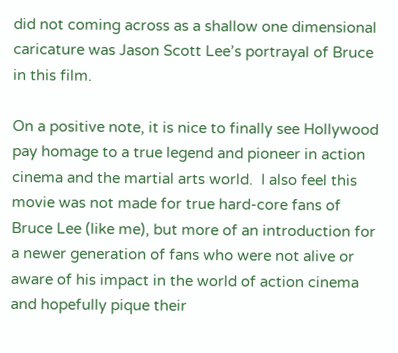did not coming across as a shallow one dimensional caricature was Jason Scott Lee’s portrayal of Bruce in this film.

On a positive note, it is nice to finally see Hollywood pay homage to a true legend and pioneer in action cinema and the martial arts world.  I also feel this movie was not made for true hard-core fans of Bruce Lee (like me), but more of an introduction for a newer generation of fans who were not alive or aware of his impact in the world of action cinema and hopefully pique their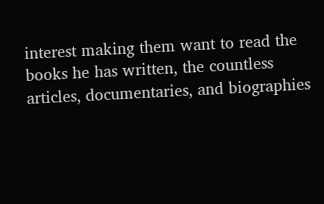interest making them want to read the books he has written, the countless articles, documentaries, and biographies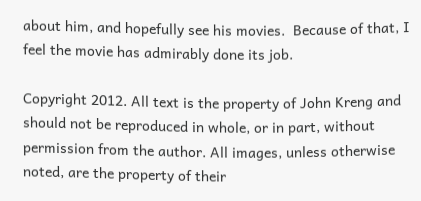about him, and hopefully see his movies.  Because of that, I feel the movie has admirably done its job.

Copyright 2012. All text is the property of John Kreng and should not be reproduced in whole, or in part, without permission from the author. All images, unless otherwise noted, are the property of their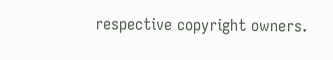respective copyright owners.